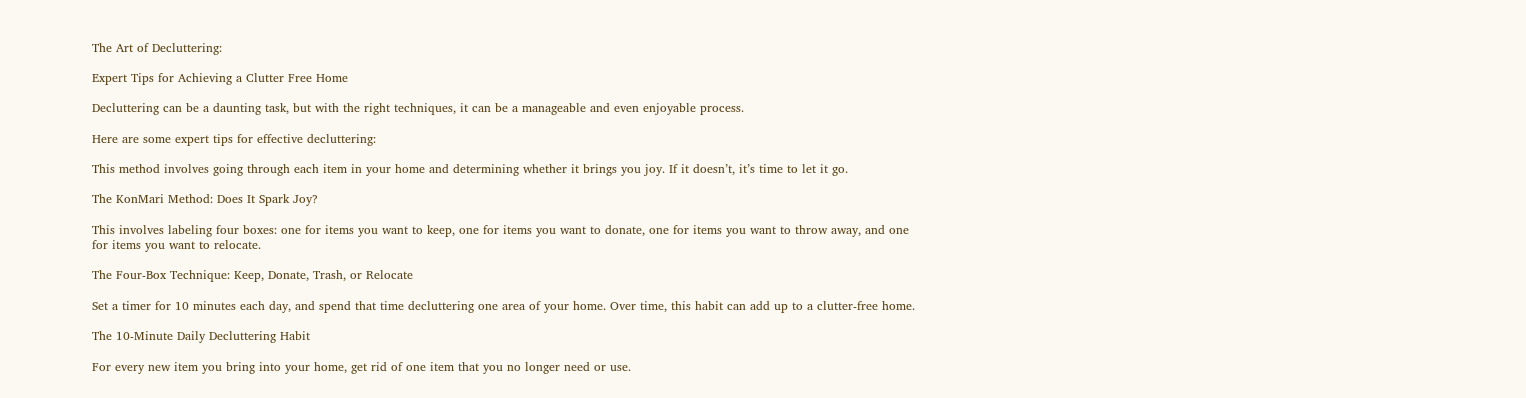The Art of Decluttering:

Expert Tips for Achieving a Clutter Free Home

Decluttering can be a daunting task, but with the right techniques, it can be a manageable and even enjoyable process.

Here are some expert tips for effective decluttering:

This method involves going through each item in your home and determining whether it brings you joy. If it doesn’t, it’s time to let it go.

The KonMari Method: Does It Spark Joy?

This involves labeling four boxes: one for items you want to keep, one for items you want to donate, one for items you want to throw away, and one for items you want to relocate.

The Four-Box Technique: Keep, Donate, Trash, or Relocate

Set a timer for 10 minutes each day, and spend that time decluttering one area of your home. Over time, this habit can add up to a clutter-free home.

The 10-Minute Daily Decluttering Habit

For every new item you bring into your home, get rid of one item that you no longer need or use.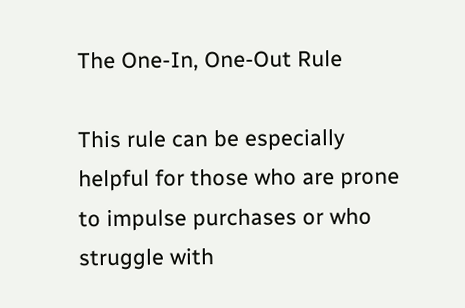The One-In, One-Out Rule

This rule can be especially helpful for those who are prone to impulse purchases or who struggle with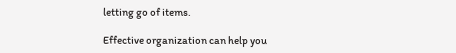letting go of items.

Effective organization can help you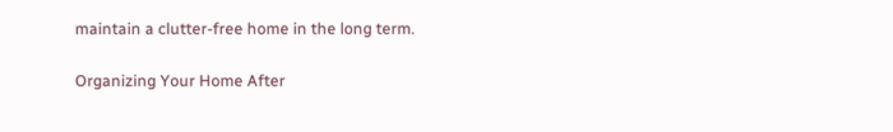maintain a clutter-free home in the long term.

Organizing Your Home After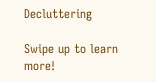Decluttering

Swipe up to learn more!